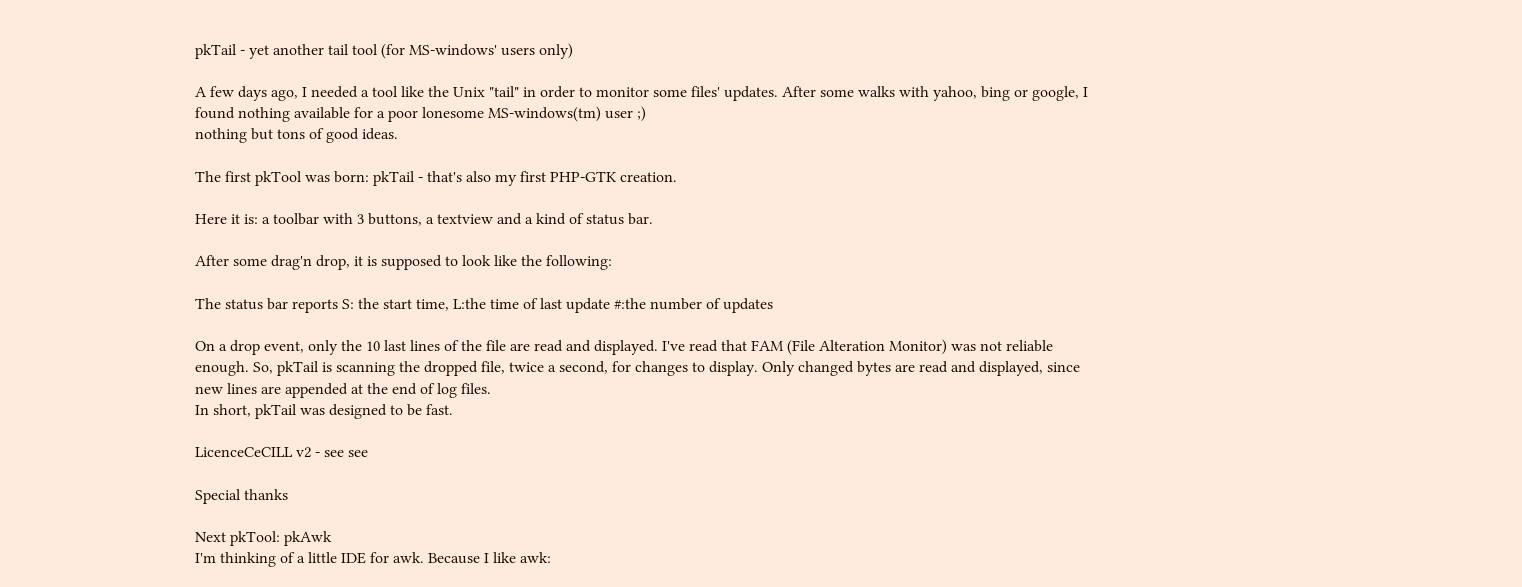pkTail - yet another tail tool (for MS-windows' users only)

A few days ago, I needed a tool like the Unix "tail" in order to monitor some files' updates. After some walks with yahoo, bing or google, I found nothing available for a poor lonesome MS-windows(tm) user ;)
nothing but tons of good ideas.

The first pkTool was born: pkTail - that's also my first PHP-GTK creation.

Here it is: a toolbar with 3 buttons, a textview and a kind of status bar.

After some drag'n drop, it is supposed to look like the following:

The status bar reports S: the start time, L:the time of last update #:the number of updates

On a drop event, only the 10 last lines of the file are read and displayed. I've read that FAM (File Alteration Monitor) was not reliable enough. So, pkTail is scanning the dropped file, twice a second, for changes to display. Only changed bytes are read and displayed, since new lines are appended at the end of log files.
In short, pkTail was designed to be fast.

LicenceCeCILL v2 - see see

Special thanks

Next pkTool: pkAwk
I'm thinking of a little IDE for awk. Because I like awk: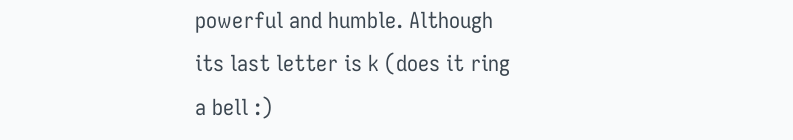powerful and humble. Although its last letter is k (does it ring a bell :)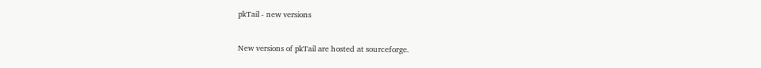pkTail - new versions

New versions of pkTail are hosted at sourceforge.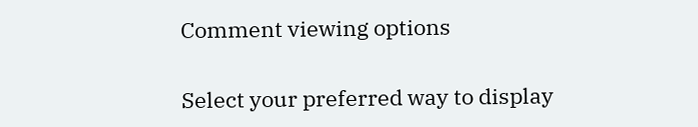Comment viewing options

Select your preferred way to display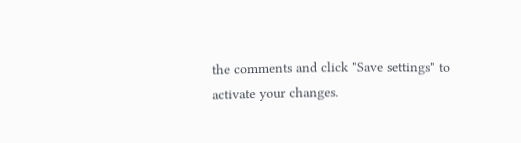the comments and click "Save settings" to activate your changes.